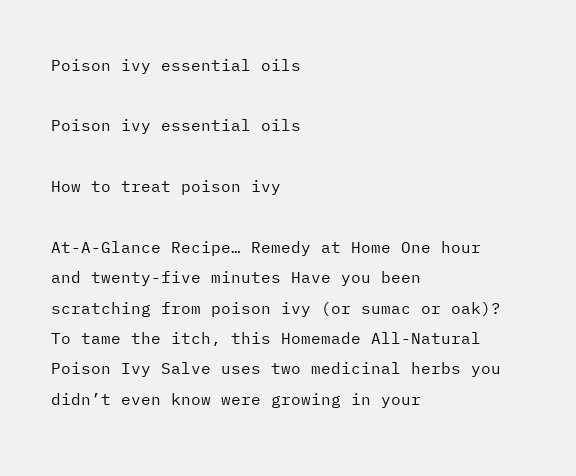Poison ivy essential oils

Poison ivy essential oils

How to treat poison ivy

At-A-Glance Recipe… Remedy at Home One hour and twenty-five minutes Have you been scratching from poison ivy (or sumac or oak)? To tame the itch, this Homemade All-Natural Poison Ivy Salve uses two medicinal herbs you didn’t even know were growing in your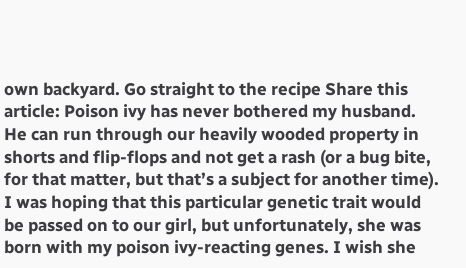own backyard. Go straight to the recipe Share this article: Poison ivy has never bothered my husband. He can run through our heavily wooded property in shorts and flip-flops and not get a rash (or a bug bite, for that matter, but that’s a subject for another time). I was hoping that this particular genetic trait would be passed on to our girl, but unfortunately, she was born with my poison ivy-reacting genes. I wish she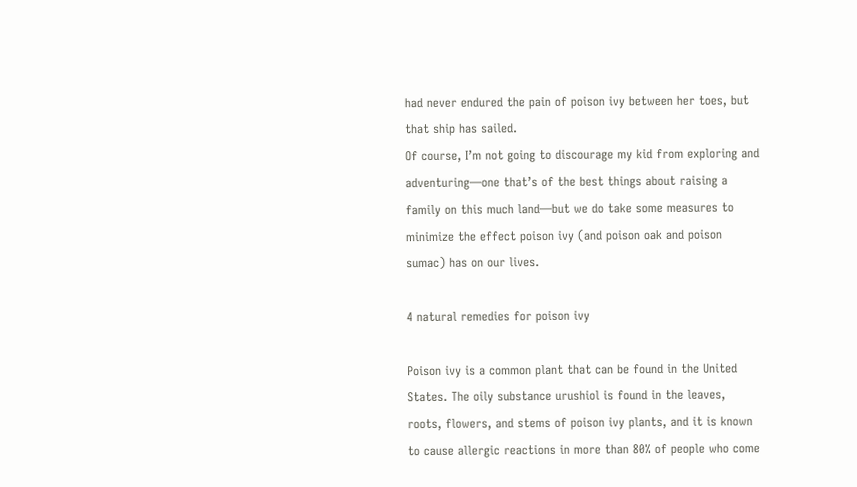had never endured the pain of poison ivy between her toes, but that ship has sailed.
Of course, I’m not going to discourage my kid from exploring and adventuring—one that’s of the best things about raising a family on this much land—but we do take some measures to minimize the effect poison ivy (and poison oak and poison sumac) has on our lives.

4 natural remedies for poison ivy

Poison ivy is a common plant that can be found in the United States. The oily substance urushiol is found in the leaves, roots, flowers, and stems of poison ivy plants, and it is known to cause allergic reactions in more than 80% of people who come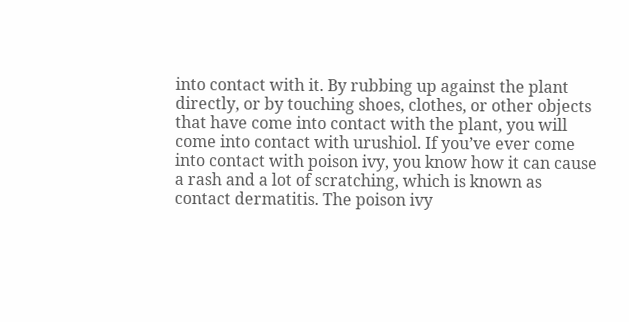into contact with it. By rubbing up against the plant directly, or by touching shoes, clothes, or other objects that have come into contact with the plant, you will come into contact with urushiol. If you’ve ever come into contact with poison ivy, you know how it can cause a rash and a lot of scratching, which is known as contact dermatitis. The poison ivy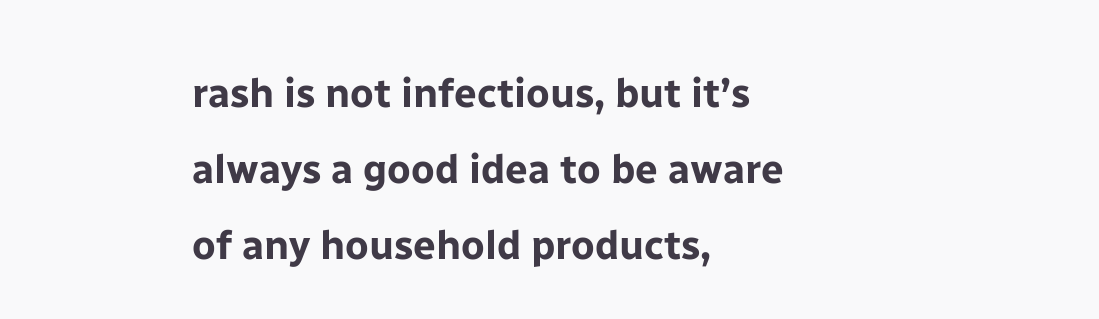rash is not infectious, but it’s always a good idea to be aware of any household products,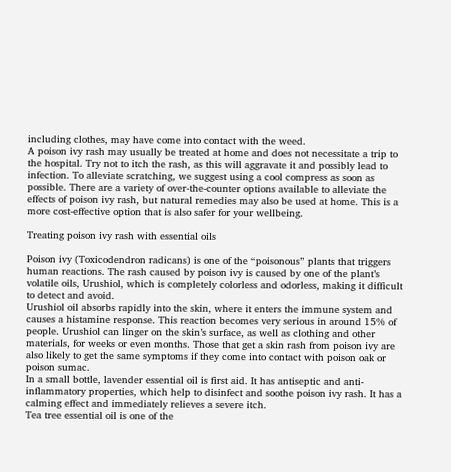including clothes, may have come into contact with the weed.
A poison ivy rash may usually be treated at home and does not necessitate a trip to the hospital. Try not to itch the rash, as this will aggravate it and possibly lead to infection. To alleviate scratching, we suggest using a cool compress as soon as possible. There are a variety of over-the-counter options available to alleviate the effects of poison ivy rash, but natural remedies may also be used at home. This is a more cost-effective option that is also safer for your wellbeing.

Treating poison ivy rash with essential oils

Poison ivy (Toxicodendron radicans) is one of the “poisonous” plants that triggers human reactions. The rash caused by poison ivy is caused by one of the plant’s volatile oils, Urushiol, which is completely colorless and odorless, making it difficult to detect and avoid.
Urushiol oil absorbs rapidly into the skin, where it enters the immune system and causes a histamine response. This reaction becomes very serious in around 15% of people. Urushiol can linger on the skin’s surface, as well as clothing and other materials, for weeks or even months. Those that get a skin rash from poison ivy are also likely to get the same symptoms if they come into contact with poison oak or poison sumac.
In a small bottle, lavender essential oil is first aid. It has antiseptic and anti-inflammatory properties, which help to disinfect and soothe poison ivy rash. It has a calming effect and immediately relieves a severe itch.
Tea tree essential oil is one of the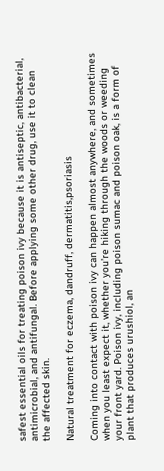safest essential oils for treating poison ivy because it is antiseptic, antibacterial, antimicrobial, and antifungal. Before applying some other drug, use it to clean the affected skin.

Natural treatment for eczema, dandruff, dermatitis,psoriasis

Coming into contact with poison ivy can happen almost anywhere, and sometimes when you least expect it, whether you’re hiking through the woods or weeding your front yard. Poison ivy, including poison sumac and poison oak, is a form of plant that produces urushiol, an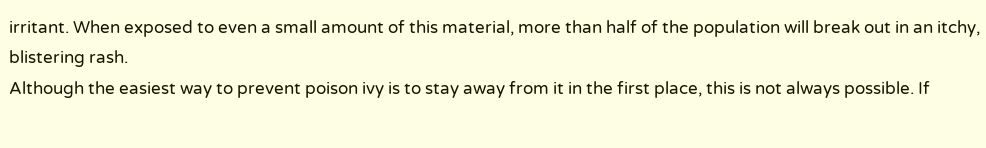irritant. When exposed to even a small amount of this material, more than half of the population will break out in an itchy, blistering rash.
Although the easiest way to prevent poison ivy is to stay away from it in the first place, this is not always possible. If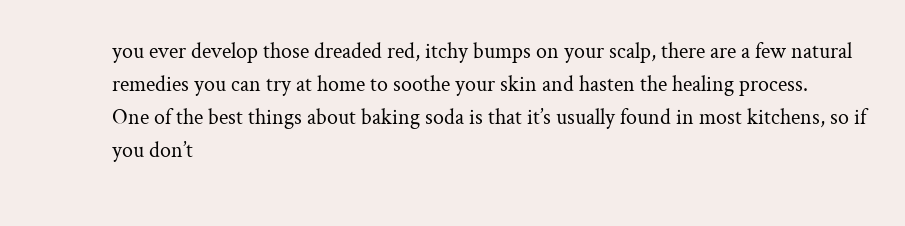you ever develop those dreaded red, itchy bumps on your scalp, there are a few natural remedies you can try at home to soothe your skin and hasten the healing process.
One of the best things about baking soda is that it’s usually found in most kitchens, so if you don’t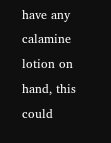have any calamine lotion on hand, this could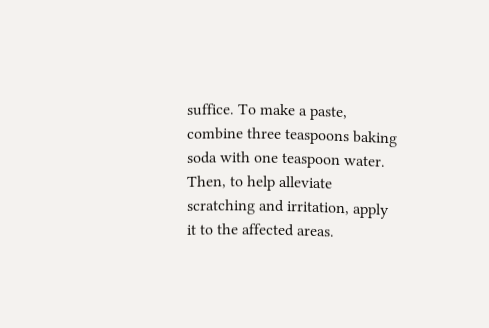suffice. To make a paste, combine three teaspoons baking soda with one teaspoon water. Then, to help alleviate scratching and irritation, apply it to the affected areas.